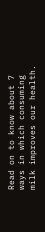Read on to know about 7 ways in which consuming milk improves our health.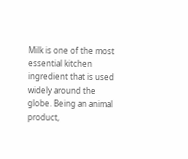Milk is one of the most essential kitchen ingredient that is used widely around the globe. Being an animal product,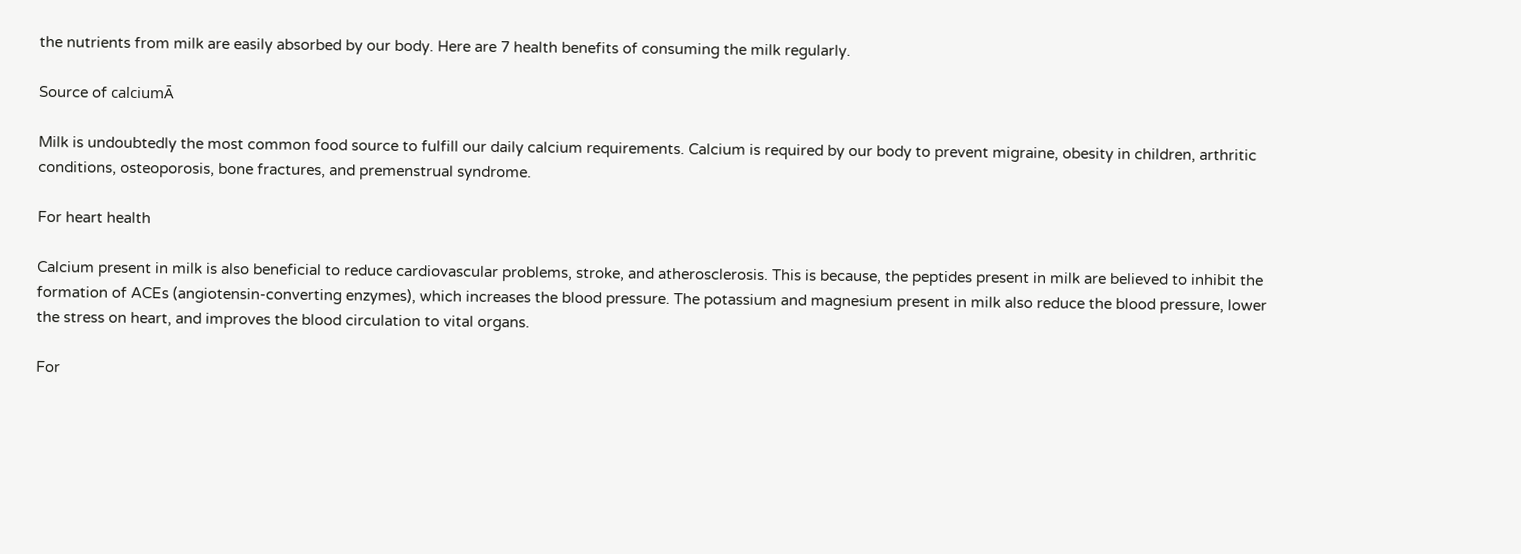the nutrients from milk are easily absorbed by our body. Here are 7 health benefits of consuming the milk regularly.

Source of calciumĀ

Milk is undoubtedly the most common food source to fulfill our daily calcium requirements. Calcium is required by our body to prevent migraine, obesity in children, arthritic conditions, osteoporosis, bone fractures, and premenstrual syndrome.

For heart health

Calcium present in milk is also beneficial to reduce cardiovascular problems, stroke, and atherosclerosis. This is because, the peptides present in milk are believed to inhibit the formation of ACEs (angiotensin-converting enzymes), which increases the blood pressure. The potassium and magnesium present in milk also reduce the blood pressure, lower the stress on heart, and improves the blood circulation to vital organs.

For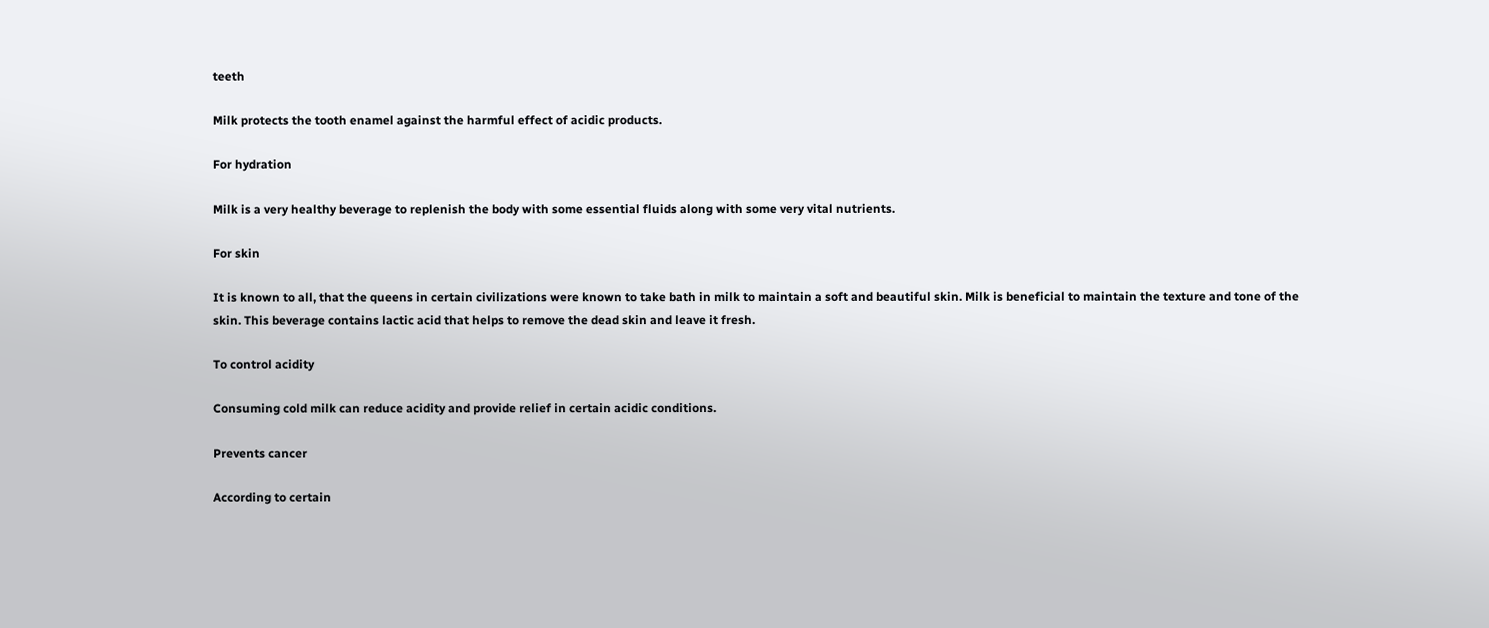teeth

Milk protects the tooth enamel against the harmful effect of acidic products.

For hydration

Milk is a very healthy beverage to replenish the body with some essential fluids along with some very vital nutrients.

For skin

It is known to all, that the queens in certain civilizations were known to take bath in milk to maintain a soft and beautiful skin. Milk is beneficial to maintain the texture and tone of the skin. This beverage contains lactic acid that helps to remove the dead skin and leave it fresh.

To control acidity

Consuming cold milk can reduce acidity and provide relief in certain acidic conditions.

Prevents cancer

According to certain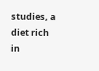studies, a diet rich in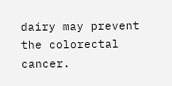dairy may prevent the colorectal cancer.